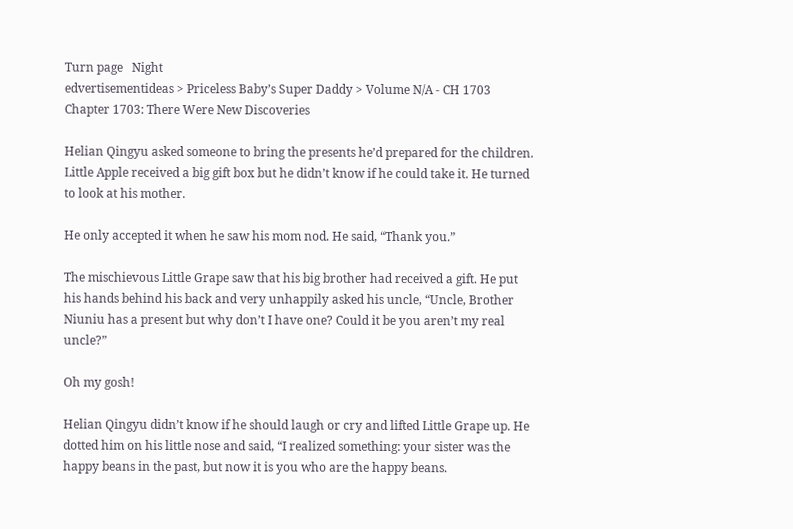Turn page   Night
edvertisementideas > Priceless Baby’s Super Daddy > Volume N/A - CH 1703
Chapter 1703: There Were New Discoveries

Helian Qingyu asked someone to bring the presents he’d prepared for the children. Little Apple received a big gift box but he didn’t know if he could take it. He turned to look at his mother.

He only accepted it when he saw his mom nod. He said, “Thank you.”

The mischievous Little Grape saw that his big brother had received a gift. He put his hands behind his back and very unhappily asked his uncle, “Uncle, Brother Niuniu has a present but why don’t I have one? Could it be you aren’t my real uncle?”

Oh my gosh!

Helian Qingyu didn’t know if he should laugh or cry and lifted Little Grape up. He dotted him on his little nose and said, “I realized something: your sister was the happy beans in the past, but now it is you who are the happy beans.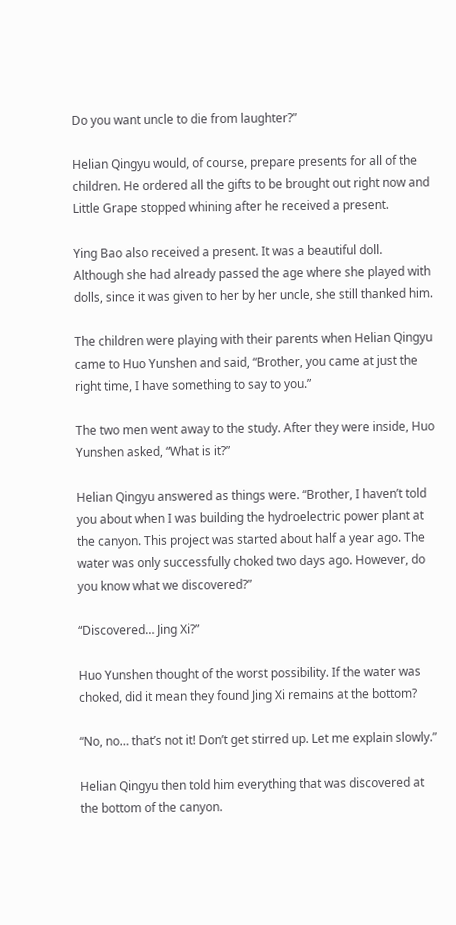Do you want uncle to die from laughter?”

Helian Qingyu would, of course, prepare presents for all of the children. He ordered all the gifts to be brought out right now and Little Grape stopped whining after he received a present.

Ying Bao also received a present. It was a beautiful doll. Although she had already passed the age where she played with dolls, since it was given to her by her uncle, she still thanked him.

The children were playing with their parents when Helian Qingyu came to Huo Yunshen and said, “Brother, you came at just the right time, I have something to say to you.”

The two men went away to the study. After they were inside, Huo Yunshen asked, “What is it?”

Helian Qingyu answered as things were. “Brother, I haven’t told you about when I was building the hydroelectric power plant at the canyon. This project was started about half a year ago. The water was only successfully choked two days ago. However, do you know what we discovered?”

“Discovered… Jing Xi?”

Huo Yunshen thought of the worst possibility. If the water was choked, did it mean they found Jing Xi remains at the bottom?

“No, no… that’s not it! Don’t get stirred up. Let me explain slowly.”

Helian Qingyu then told him everything that was discovered at the bottom of the canyon.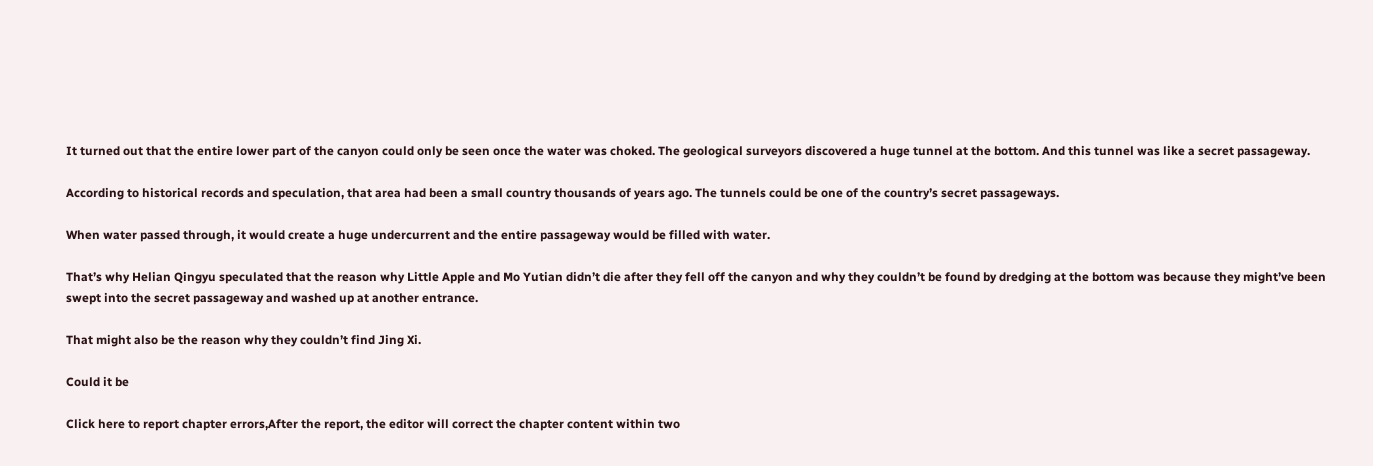It turned out that the entire lower part of the canyon could only be seen once the water was choked. The geological surveyors discovered a huge tunnel at the bottom. And this tunnel was like a secret passageway.

According to historical records and speculation, that area had been a small country thousands of years ago. The tunnels could be one of the country’s secret passageways.

When water passed through, it would create a huge undercurrent and the entire passageway would be filled with water.

That’s why Helian Qingyu speculated that the reason why Little Apple and Mo Yutian didn’t die after they fell off the canyon and why they couldn’t be found by dredging at the bottom was because they might’ve been swept into the secret passageway and washed up at another entrance.

That might also be the reason why they couldn’t find Jing Xi.

Could it be

Click here to report chapter errors,After the report, the editor will correct the chapter content within two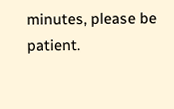minutes, please be patient.